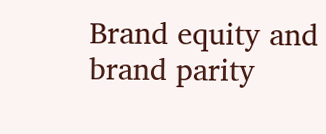Brand equity and brand parity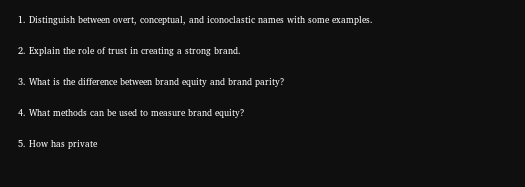1. Distinguish between overt, conceptual, and iconoclastic names with some examples.

2. Explain the role of trust in creating a strong brand.

3. What is the difference between brand equity and brand parity?

4. What methods can be used to measure brand equity?

5. How has private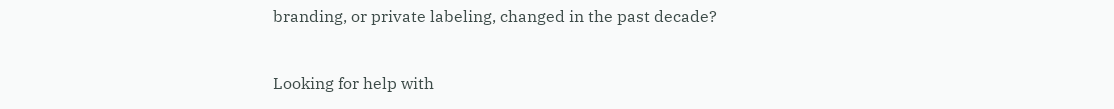branding, or private labeling, changed in the past decade?


Looking for help with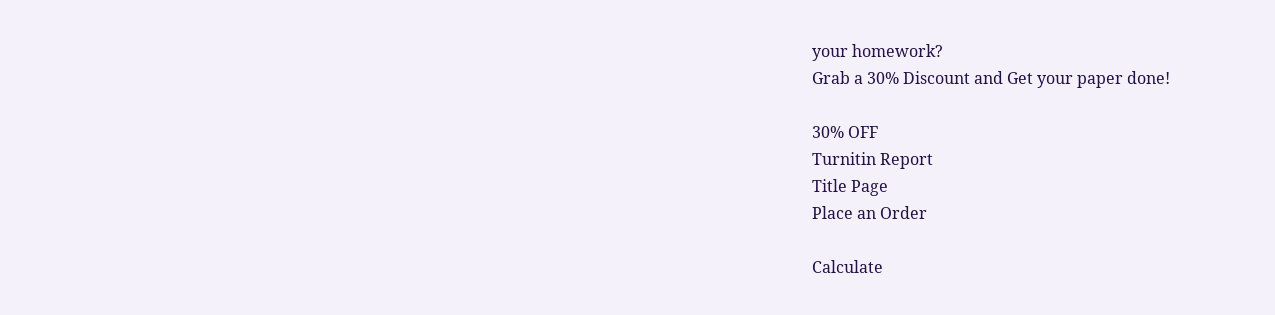your homework?
Grab a 30% Discount and Get your paper done!

30% OFF
Turnitin Report
Title Page
Place an Order

Calculate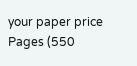your paper price
Pages (550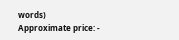words)
Approximate price: -